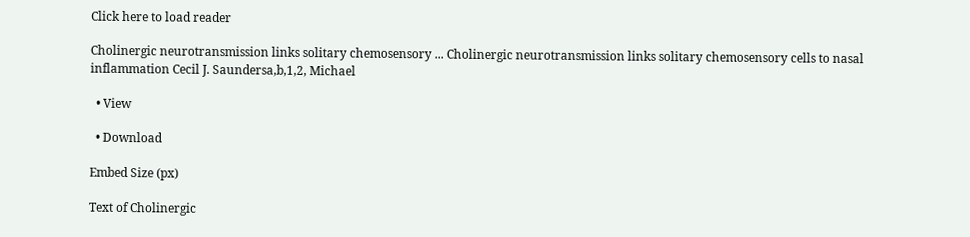Click here to load reader

Cholinergic neurotransmission links solitary chemosensory ... Cholinergic neurotransmission links solitary chemosensory cells to nasal inflammation Cecil J. Saundersa,b,1,2, Michael

  • View

  • Download

Embed Size (px)

Text of Cholinergic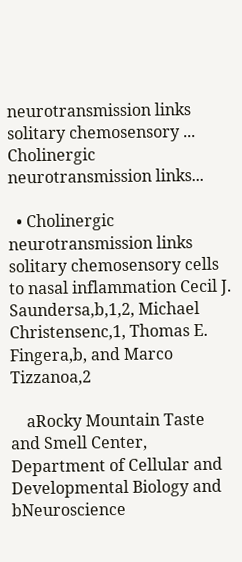neurotransmission links solitary chemosensory ... Cholinergic neurotransmission links...

  • Cholinergic neurotransmission links solitary chemosensory cells to nasal inflammation Cecil J. Saundersa,b,1,2, Michael Christensenc,1, Thomas E. Fingera,b, and Marco Tizzanoa,2

    aRocky Mountain Taste and Smell Center, Department of Cellular and Developmental Biology and bNeuroscience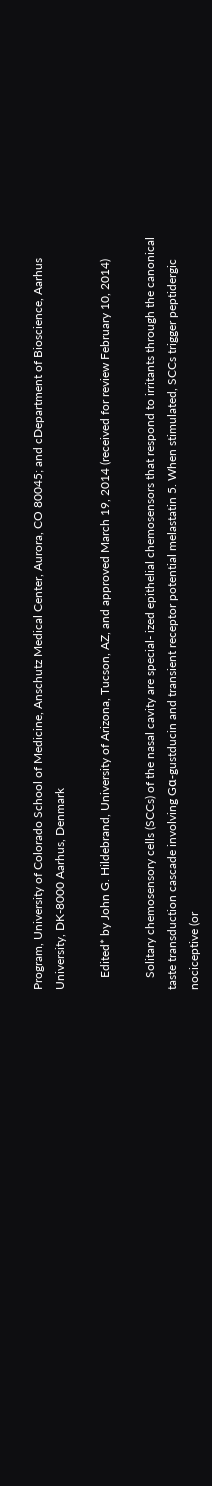Program, University of Colorado School of Medicine, Anschutz Medical Center, Aurora, CO 80045; and cDepartment of Bioscience, Aarhus University, DK-8000 Aarhus, Denmark

    Edited* by John G. Hildebrand, University of Arizona, Tucson, AZ, and approved March 19, 2014 (received for review February 10, 2014)

    Solitary chemosensory cells (SCCs) of the nasal cavity are special- ized epithelial chemosensors that respond to irritants through the canonical taste transduction cascade involving Gα-gustducin and transient receptor potential melastatin 5. When stimulated, SCCs trigger peptidergic nociceptive (or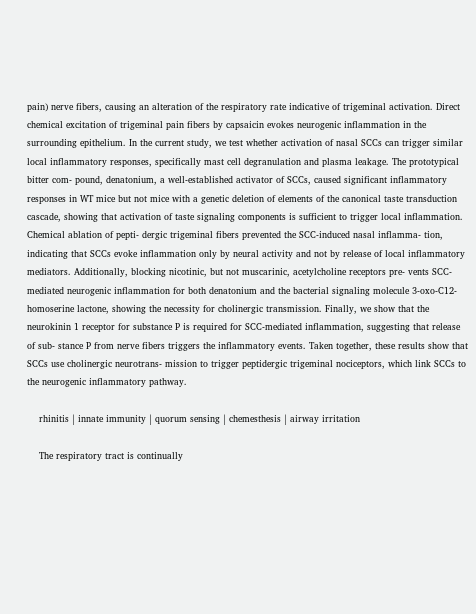pain) nerve fibers, causing an alteration of the respiratory rate indicative of trigeminal activation. Direct chemical excitation of trigeminal pain fibers by capsaicin evokes neurogenic inflammation in the surrounding epithelium. In the current study, we test whether activation of nasal SCCs can trigger similar local inflammatory responses, specifically mast cell degranulation and plasma leakage. The prototypical bitter com- pound, denatonium, a well-established activator of SCCs, caused significant inflammatory responses in WT mice but not mice with a genetic deletion of elements of the canonical taste transduction cascade, showing that activation of taste signaling components is sufficient to trigger local inflammation. Chemical ablation of pepti- dergic trigeminal fibers prevented the SCC-induced nasal inflamma- tion, indicating that SCCs evoke inflammation only by neural activity and not by release of local inflammatory mediators. Additionally, blocking nicotinic, but not muscarinic, acetylcholine receptors pre- vents SCC-mediated neurogenic inflammation for both denatonium and the bacterial signaling molecule 3-oxo-C12-homoserine lactone, showing the necessity for cholinergic transmission. Finally, we show that the neurokinin 1 receptor for substance P is required for SCC-mediated inflammation, suggesting that release of sub- stance P from nerve fibers triggers the inflammatory events. Taken together, these results show that SCCs use cholinergic neurotrans- mission to trigger peptidergic trigeminal nociceptors, which link SCCs to the neurogenic inflammatory pathway.

    rhinitis | innate immunity | quorum sensing | chemesthesis | airway irritation

    The respiratory tract is continually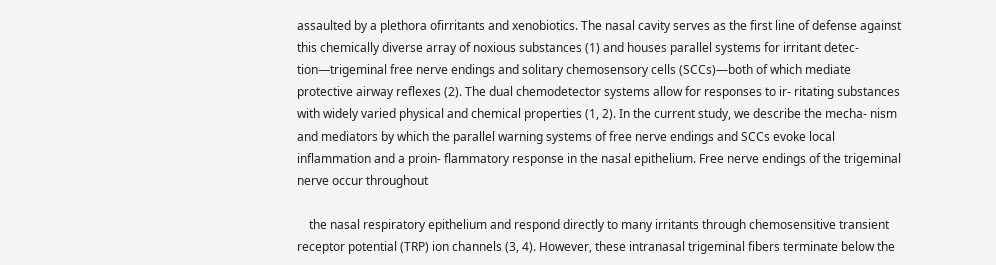assaulted by a plethora ofirritants and xenobiotics. The nasal cavity serves as the first line of defense against this chemically diverse array of noxious substances (1) and houses parallel systems for irritant detec- tion―trigeminal free nerve endings and solitary chemosensory cells (SCCs)―both of which mediate protective airway reflexes (2). The dual chemodetector systems allow for responses to ir- ritating substances with widely varied physical and chemical properties (1, 2). In the current study, we describe the mecha- nism and mediators by which the parallel warning systems of free nerve endings and SCCs evoke local inflammation and a proin- flammatory response in the nasal epithelium. Free nerve endings of the trigeminal nerve occur throughout

    the nasal respiratory epithelium and respond directly to many irritants through chemosensitive transient receptor potential (TRP) ion channels (3, 4). However, these intranasal trigeminal fibers terminate below the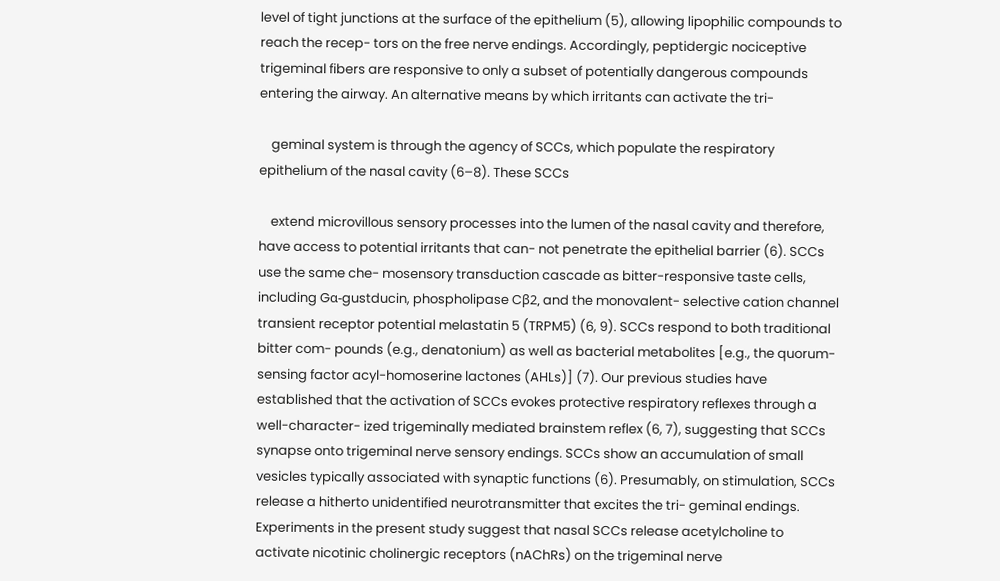level of tight junctions at the surface of the epithelium (5), allowing lipophilic compounds to reach the recep- tors on the free nerve endings. Accordingly, peptidergic nociceptive trigeminal fibers are responsive to only a subset of potentially dangerous compounds entering the airway. An alternative means by which irritants can activate the tri-

    geminal system is through the agency of SCCs, which populate the respiratory epithelium of the nasal cavity (6–8). These SCCs

    extend microvillous sensory processes into the lumen of the nasal cavity and therefore, have access to potential irritants that can- not penetrate the epithelial barrier (6). SCCs use the same che- mosensory transduction cascade as bitter-responsive taste cells, including Gα-gustducin, phospholipase Cβ2, and the monovalent- selective cation channel transient receptor potential melastatin 5 (TRPM5) (6, 9). SCCs respond to both traditional bitter com- pounds (e.g., denatonium) as well as bacterial metabolites [e.g., the quorum-sensing factor acyl-homoserine lactones (AHLs)] (7). Our previous studies have established that the activation of SCCs evokes protective respiratory reflexes through a well-character- ized trigeminally mediated brainstem reflex (6, 7), suggesting that SCCs synapse onto trigeminal nerve sensory endings. SCCs show an accumulation of small vesicles typically associated with synaptic functions (6). Presumably, on stimulation, SCCs release a hitherto unidentified neurotransmitter that excites the tri- geminal endings. Experiments in the present study suggest that nasal SCCs release acetylcholine to activate nicotinic cholinergic receptors (nAChRs) on the trigeminal nerve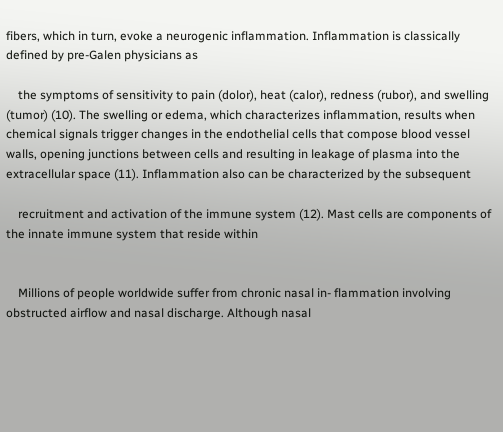fibers, which in turn, evoke a neurogenic inflammation. Inflammation is classically defined by pre-Galen physicians as

    the symptoms of sensitivity to pain (dolor), heat (calor), redness (rubor), and swelling (tumor) (10). The swelling or edema, which characterizes inflammation, results when chemical signals trigger changes in the endothelial cells that compose blood vessel walls, opening junctions between cells and resulting in leakage of plasma into the extracellular space (11). Inflammation also can be characterized by the subsequent

    recruitment and activation of the immune system (12). Mast cells are components of the innate immune system that reside within


    Millions of people worldwide suffer from chronic nasal in- flammation involving obstructed airflow and nasal discharge. Although nasal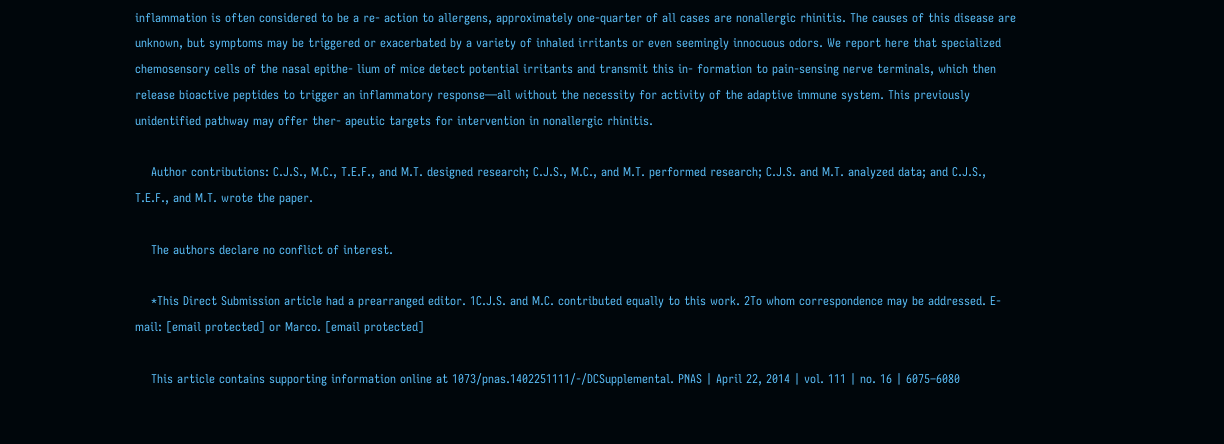inflammation is often considered to be a re- action to allergens, approximately one-quarter of all cases are nonallergic rhinitis. The causes of this disease are unknown, but symptoms may be triggered or exacerbated by a variety of inhaled irritants or even seemingly innocuous odors. We report here that specialized chemosensory cells of the nasal epithe- lium of mice detect potential irritants and transmit this in- formation to pain-sensing nerve terminals, which then release bioactive peptides to trigger an inflammatory response—all without the necessity for activity of the adaptive immune system. This previously unidentified pathway may offer ther- apeutic targets for intervention in nonallergic rhinitis.

    Author contributions: C.J.S., M.C., T.E.F., and M.T. designed research; C.J.S., M.C., and M.T. performed research; C.J.S. and M.T. analyzed data; and C.J.S., T.E.F., and M.T. wrote the paper.

    The authors declare no conflict of interest.

    *This Direct Submission article had a prearranged editor. 1C.J.S. and M.C. contributed equally to this work. 2To whom correspondence may be addressed. E-mail: [email protected] or Marco. [email protected]

    This article contains supporting information online at 1073/pnas.1402251111/-/DCSupplemental. PNAS | April 22, 2014 | vol. 111 | no. 16 | 6075–6080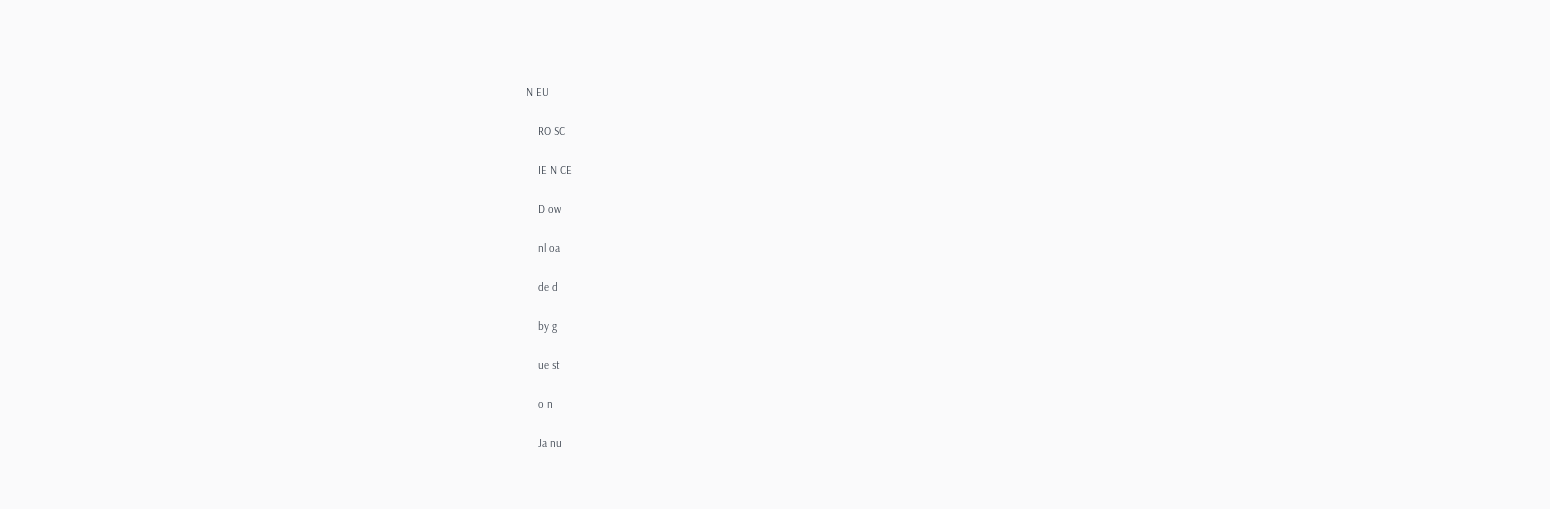N EU

    RO SC

    IE N CE

    D ow

    nl oa

    de d

    by g

    ue st

    o n

    Ja nu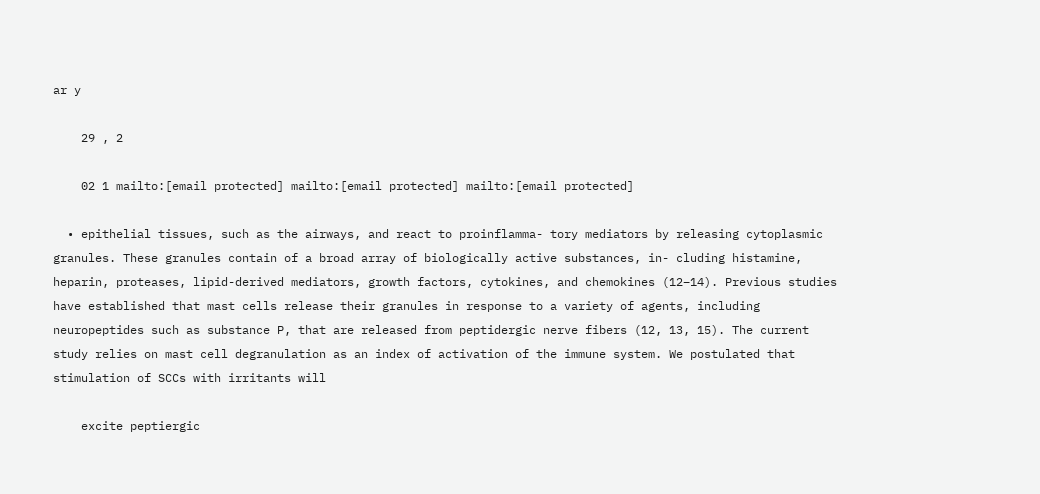ar y

    29 , 2

    02 1 mailto:[email protected] mailto:[email protected] mailto:[email protected]

  • epithelial tissues, such as the airways, and react to proinflamma- tory mediators by releasing cytoplasmic granules. These granules contain of a broad array of biologically active substances, in- cluding histamine, heparin, proteases, lipid-derived mediators, growth factors, cytokines, and chemokines (12–14). Previous studies have established that mast cells release their granules in response to a variety of agents, including neuropeptides such as substance P, that are released from peptidergic nerve fibers (12, 13, 15). The current study relies on mast cell degranulation as an index of activation of the immune system. We postulated that stimulation of SCCs with irritants will

    excite peptiergic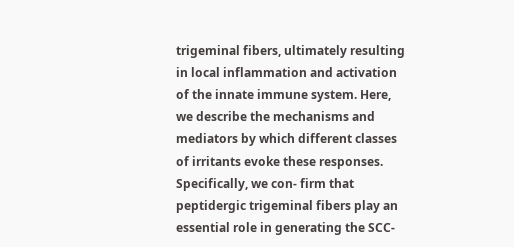trigeminal fibers, ultimately resulting in local inflammation and activation of the innate immune system. Here, we describe the mechanisms and mediators by which different classes of irritants evoke these responses. Specifically, we con- firm that peptidergic trigeminal fibers play an essential role in generating the SCC-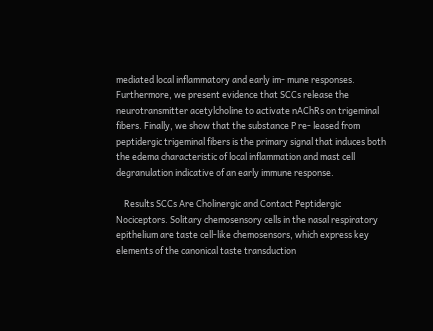mediated local inflammatory and early im- mune responses. Furthermore, we present evidence that SCCs release the neurotransmitter acetylcholine to activate nAChRs on trigeminal fibers. Finally, we show that the substance P re- leased from peptidergic trigeminal fibers is the primary signal that induces both the edema characteristic of local inflammation and mast cell degranulation indicative of an early immune response.

    Results SCCs Are Cholinergic and Contact Peptidergic Nociceptors. Solitary chemosensory cells in the nasal respiratory epithelium are taste cell-like chemosensors, which express key elements of the canonical taste transduction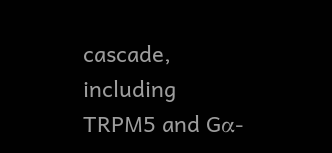cascade, including TRPM5 and Gα-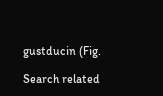gustducin (Fig.

Search related